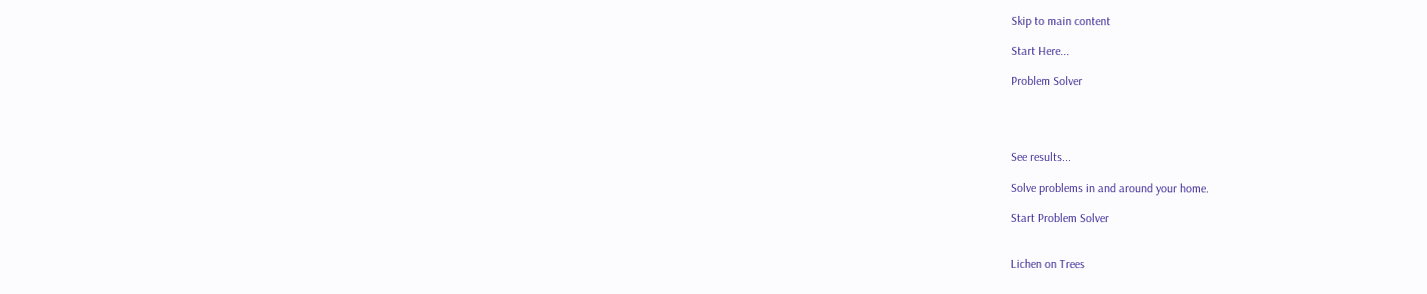Skip to main content

Start Here...

Problem Solver




See results...

Solve problems in and around your home.

Start Problem Solver


Lichen on Trees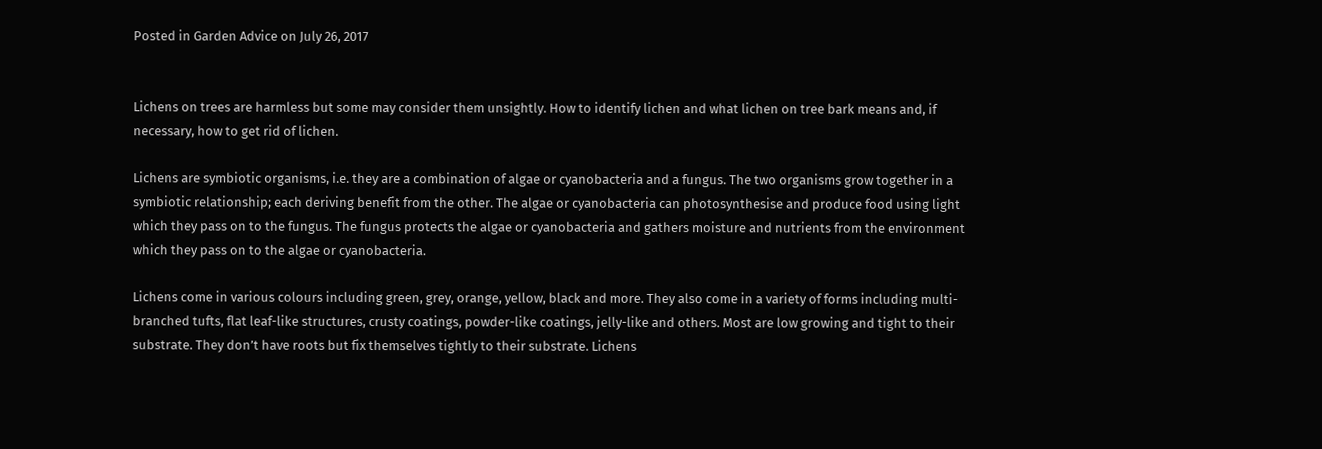Posted in Garden Advice on July 26, 2017


Lichens on trees are harmless but some may consider them unsightly. How to identify lichen and what lichen on tree bark means and, if necessary, how to get rid of lichen.

Lichens are symbiotic organisms, i.e. they are a combination of algae or cyanobacteria and a fungus. The two organisms grow together in a symbiotic relationship; each deriving benefit from the other. The algae or cyanobacteria can photosynthesise and produce food using light which they pass on to the fungus. The fungus protects the algae or cyanobacteria and gathers moisture and nutrients from the environment which they pass on to the algae or cyanobacteria.

Lichens come in various colours including green, grey, orange, yellow, black and more. They also come in a variety of forms including multi-branched tufts, flat leaf-like structures, crusty coatings, powder-like coatings, jelly-like and others. Most are low growing and tight to their substrate. They don’t have roots but fix themselves tightly to their substrate. Lichens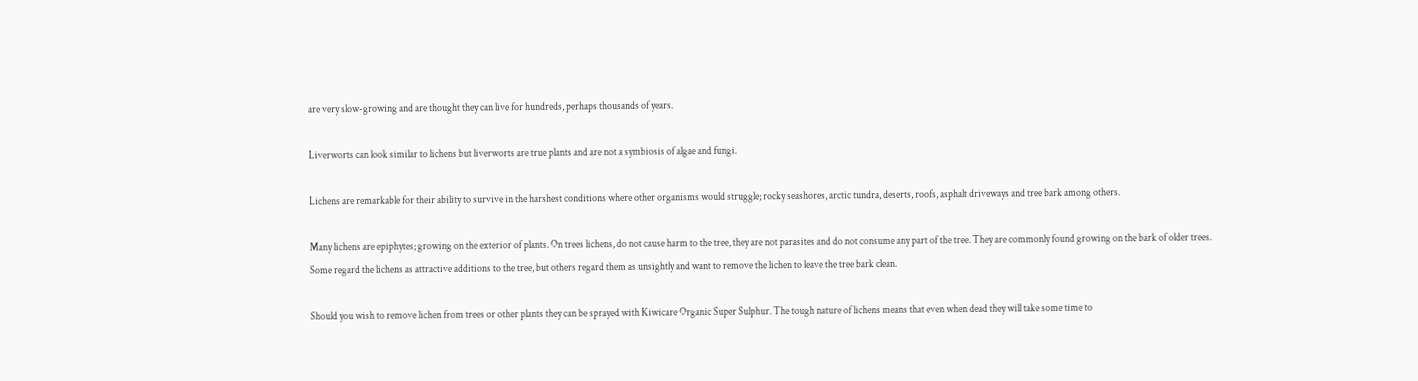are very slow-growing and are thought they can live for hundreds, perhaps thousands of years.

Liverworts can look similar to lichens but liverworts are true plants and are not a symbiosis of algae and fungi.

Lichens are remarkable for their ability to survive in the harshest conditions where other organisms would struggle; rocky seashores, arctic tundra, deserts, roofs, asphalt driveways and tree bark among others.

Many lichens are epiphytes; growing on the exterior of plants. On trees lichens, do not cause harm to the tree, they are not parasites and do not consume any part of the tree. They are commonly found growing on the bark of older trees. Some regard the lichens as attractive additions to the tree, but others regard them as unsightly and want to remove the lichen to leave the tree bark clean.

Should you wish to remove lichen from trees or other plants they can be sprayed with Kiwicare Organic Super Sulphur. The tough nature of lichens means that even when dead they will take some time to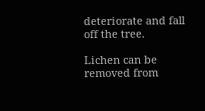deteriorate and fall off the tree.

Lichen can be removed from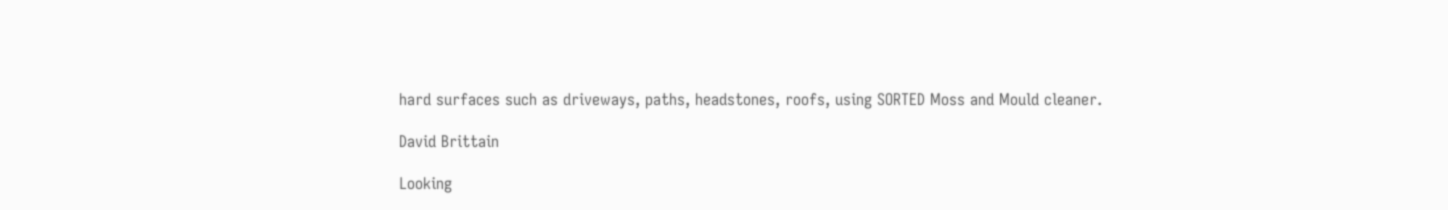hard surfaces such as driveways, paths, headstones, roofs, using SORTED Moss and Mould cleaner.

David Brittain

Looking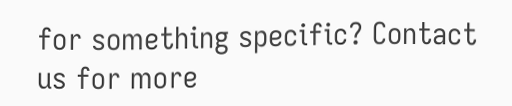for something specific? Contact us for more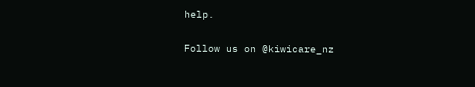help.

Follow us on @kiwicare_nz